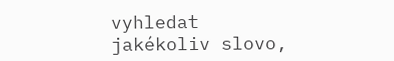vyhledat jakékoliv slovo,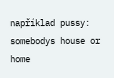například pussy:
somebodys house or home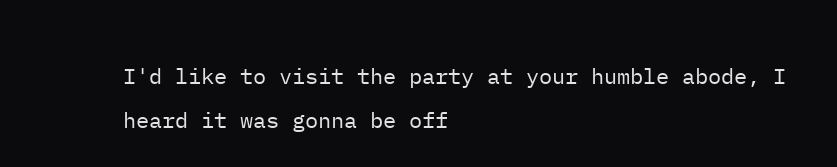I'd like to visit the party at your humble abode, I heard it was gonna be off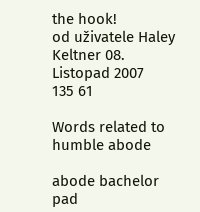the hook!
od uživatele Haley Keltner 08. Listopad 2007
135 61

Words related to humble abode

abode bachelor pad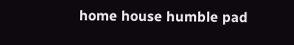home house humble pad